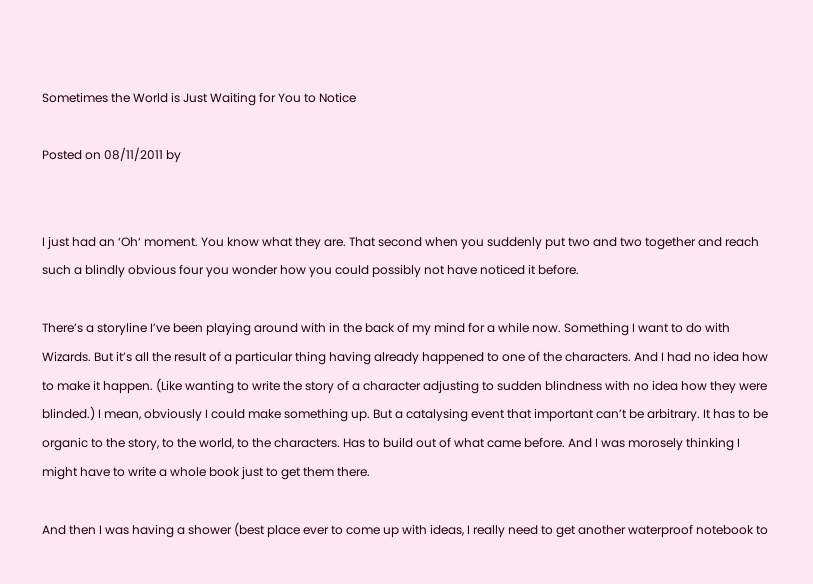Sometimes the World is Just Waiting for You to Notice

Posted on 08/11/2011 by


I just had an ‘Oh‘ moment. You know what they are. That second when you suddenly put two and two together and reach such a blindly obvious four you wonder how you could possibly not have noticed it before.

There’s a storyline I’ve been playing around with in the back of my mind for a while now. Something I want to do with Wizards. But it’s all the result of a particular thing having already happened to one of the characters. And I had no idea how to make it happen. (Like wanting to write the story of a character adjusting to sudden blindness with no idea how they were blinded.) I mean, obviously I could make something up. But a catalysing event that important can’t be arbitrary. It has to be organic to the story, to the world, to the characters. Has to build out of what came before. And I was morosely thinking I might have to write a whole book just to get them there.

And then I was having a shower (best place ever to come up with ideas, I really need to get another waterproof notebook to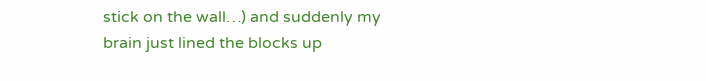stick on the wall…) and suddenly my brain just lined the blocks up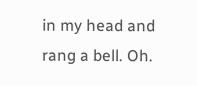in my head and rang a bell. Oh.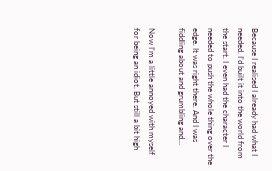Because I realised I already had what I needed. I’d built it into the world from the start. I even had the character I needed to push the whole thing over the edge. It was right there. And I was fiddling about and grumbling and…

Now I’m a little annoyed with myself for being an idiot. But still a bit high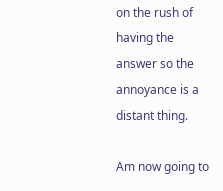on the rush of having the answer so the annoyance is a distant thing.

Am now going to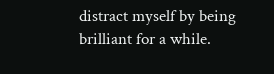distract myself by being brilliant for a while.